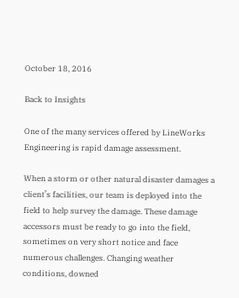October 18, 2016

Back to Insights

One of the many services offered by LineWorks Engineering is rapid damage assessment.

When a storm or other natural disaster damages a client’s facilities, our team is deployed into the field to help survey the damage. These damage accessors must be ready to go into the field, sometimes on very short notice and face numerous challenges. Changing weather conditions, downed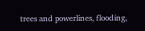trees and powerlines, flooding,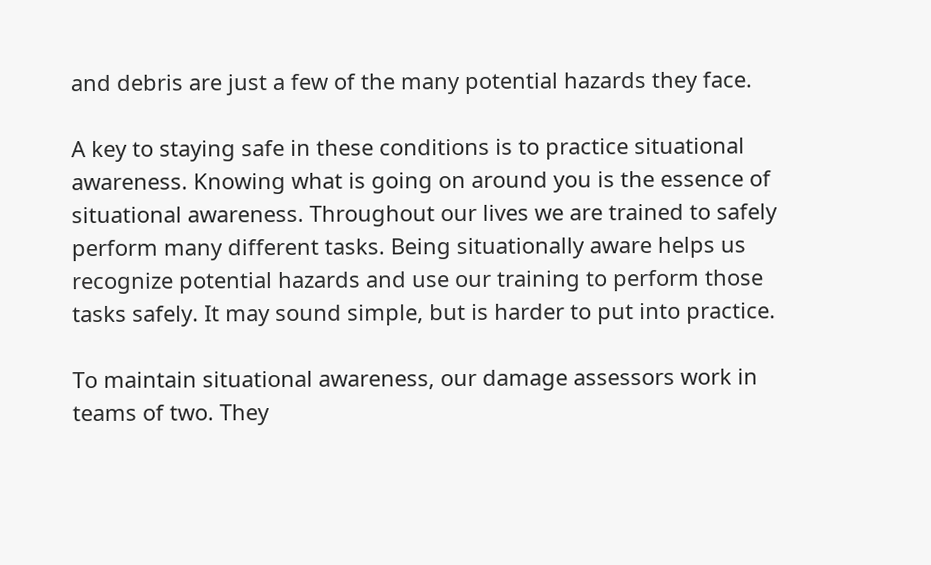and debris are just a few of the many potential hazards they face.

A key to staying safe in these conditions is to practice situational awareness. Knowing what is going on around you is the essence of situational awareness. Throughout our lives we are trained to safely perform many different tasks. Being situationally aware helps us recognize potential hazards and use our training to perform those tasks safely. It may sound simple, but is harder to put into practice.

To maintain situational awareness, our damage assessors work in teams of two. They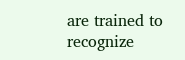are trained to recognize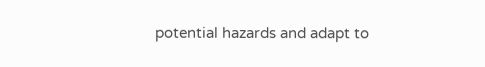potential hazards and adapt to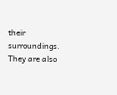their surroundings. They are also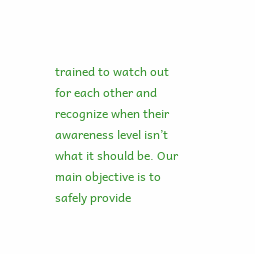trained to watch out for each other and recognize when their awareness level isn’t what it should be. Our main objective is to safely provide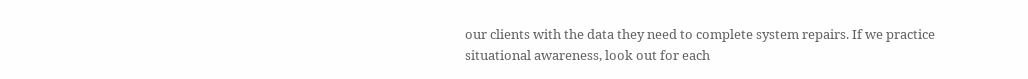our clients with the data they need to complete system repairs. If we practice situational awareness, look out for each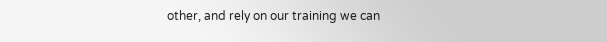other, and rely on our training we can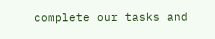complete our tasks and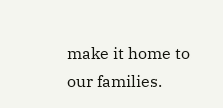make it home to our families.